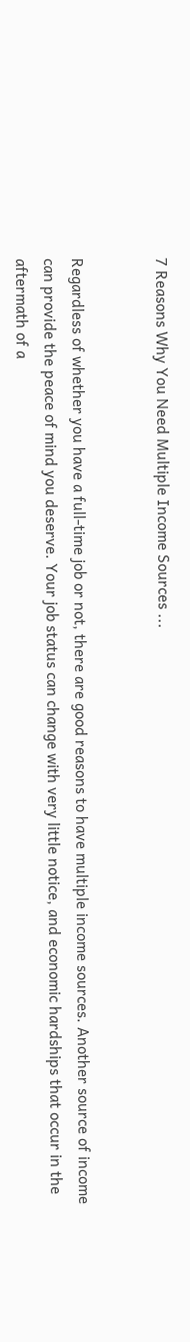7 Reasons Why You Need Multiple Income Sources ...


Regardless of whether you have a full-time job or not, there are good reasons to have multiple income sources. Another source of income can provide the peace of mind you deserve. Your job status can change with very little notice, and economic hardships that occur in the aftermath of a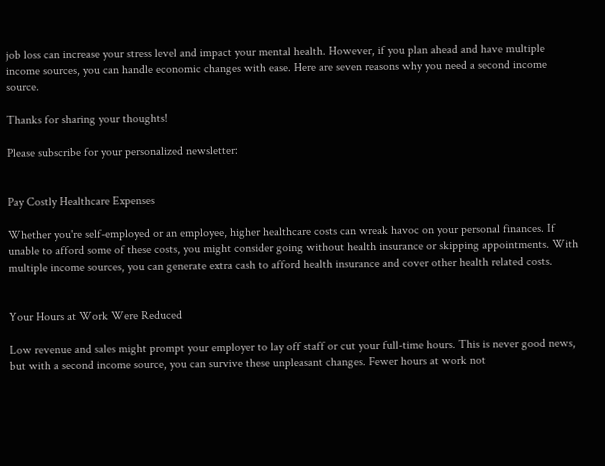job loss can increase your stress level and impact your mental health. However, if you plan ahead and have multiple income sources, you can handle economic changes with ease. Here are seven reasons why you need a second income source.

Thanks for sharing your thoughts!

Please subscribe for your personalized newsletter:


Pay Costly Healthcare Expenses

Whether you're self-employed or an employee, higher healthcare costs can wreak havoc on your personal finances. If unable to afford some of these costs, you might consider going without health insurance or skipping appointments. With multiple income sources, you can generate extra cash to afford health insurance and cover other health related costs.


Your Hours at Work Were Reduced

Low revenue and sales might prompt your employer to lay off staff or cut your full-time hours. This is never good news, but with a second income source, you can survive these unpleasant changes. Fewer hours at work not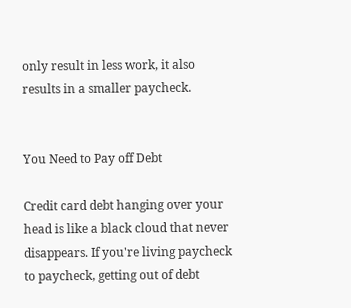only result in less work, it also results in a smaller paycheck.


You Need to Pay off Debt

Credit card debt hanging over your head is like a black cloud that never disappears. If you're living paycheck to paycheck, getting out of debt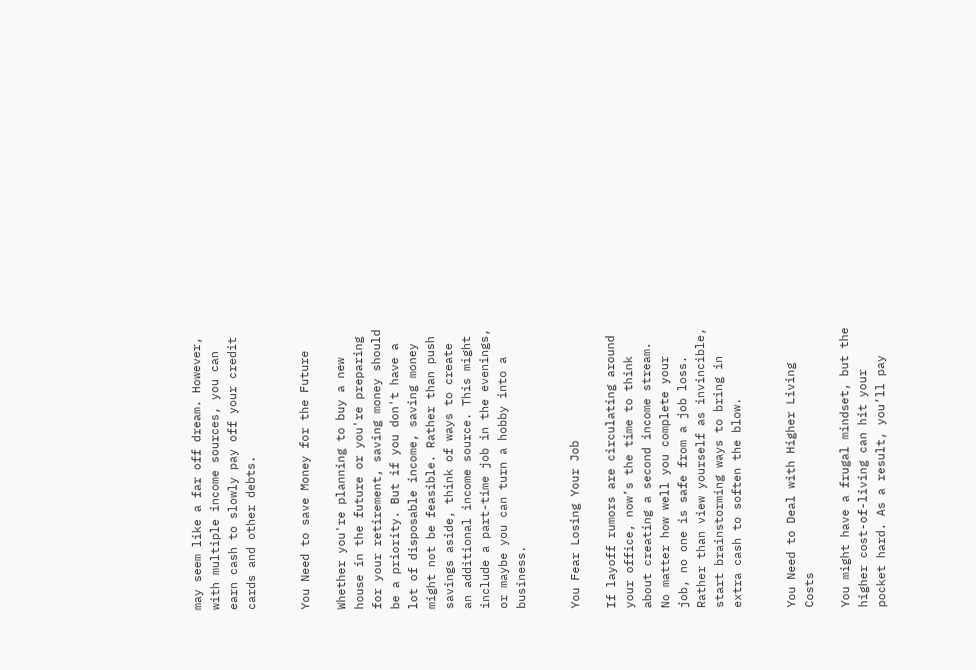may seem like a far off dream. However, with multiple income sources, you can earn cash to slowly pay off your credit cards and other debts.


You Need to save Money for the Future

Whether you're planning to buy a new house in the future or you're preparing for your retirement, saving money should be a priority. But if you don't have a lot of disposable income, saving money might not be feasible. Rather than push savings aside, think of ways to create an additional income source. This might include a part-time job in the evenings, or maybe you can turn a hobby into a business.


You Fear Losing Your Job

If layoff rumors are circulating around your office, now’s the time to think about creating a second income stream. No matter how well you complete your job, no one is safe from a job loss. Rather than view yourself as invincible, start brainstorming ways to bring in extra cash to soften the blow.


You Need to Deal with Higher Living Costs

You might have a frugal mindset, but the higher cost-of-living can hit your pocket hard. As a result, you’ll pay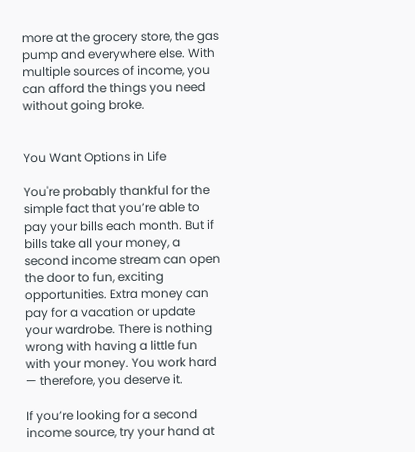more at the grocery store, the gas pump and everywhere else. With multiple sources of income, you can afford the things you need without going broke.


You Want Options in Life

You're probably thankful for the simple fact that you’re able to pay your bills each month. But if bills take all your money, a second income stream can open the door to fun, exciting opportunities. Extra money can pay for a vacation or update your wardrobe. There is nothing wrong with having a little fun with your money. You work hard — therefore, you deserve it.

If you’re looking for a second income source, try your hand at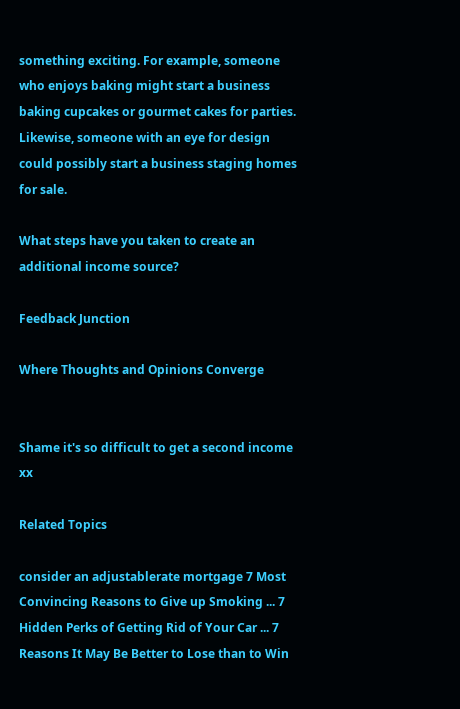something exciting. For example, someone who enjoys baking might start a business baking cupcakes or gourmet cakes for parties. Likewise, someone with an eye for design could possibly start a business staging homes for sale.

What steps have you taken to create an additional income source?

Feedback Junction

Where Thoughts and Opinions Converge


Shame it's so difficult to get a second income xx

Related Topics

consider an adjustablerate mortgage 7 Most Convincing Reasons to Give up Smoking ... 7 Hidden Perks of Getting Rid of Your Car ... 7 Reasons It May Be Better to Lose than to Win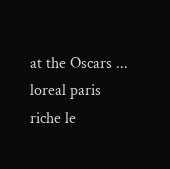at the Oscars ... loreal paris riche le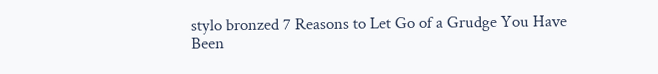stylo bronzed 7 Reasons to Let Go of a Grudge You Have Been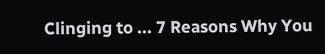Clinging to ... 7 Reasons Why You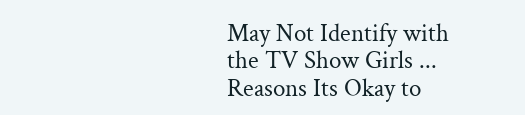May Not Identify with the TV Show Girls ... Reasons Its Okay to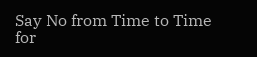Say No from Time to Time for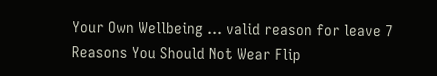Your Own Wellbeing ... valid reason for leave 7 Reasons You Should Not Wear Flip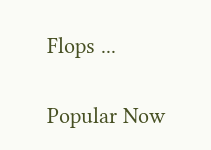Flops ...

Popular Now